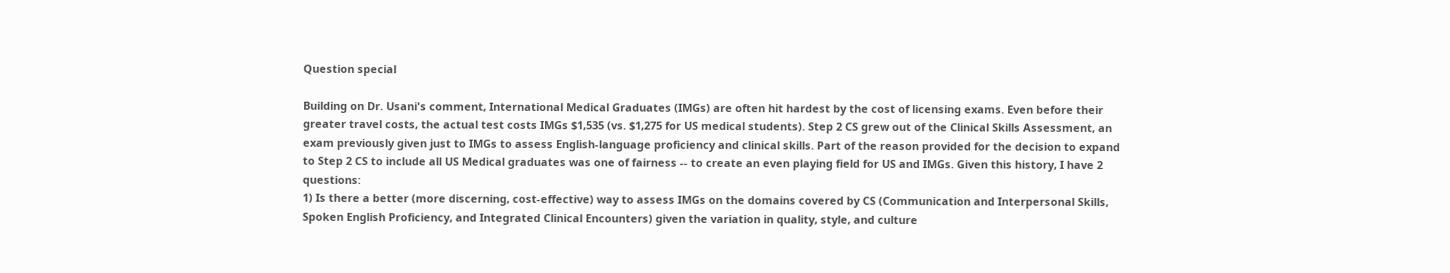Question special

Building on Dr. Usani's comment, International Medical Graduates (IMGs) are often hit hardest by the cost of licensing exams. Even before their greater travel costs, the actual test costs IMGs $1,535 (vs. $1,275 for US medical students). Step 2 CS grew out of the Clinical Skills Assessment, an exam previously given just to IMGs to assess English-language proficiency and clinical skills. Part of the reason provided for the decision to expand to Step 2 CS to include all US Medical graduates was one of fairness -- to create an even playing field for US and IMGs. Given this history, I have 2 questions:
1) Is there a better (more discerning, cost-effective) way to assess IMGs on the domains covered by CS (Communication and Interpersonal Skills, Spoken English Proficiency, and Integrated Clinical Encounters) given the variation in quality, style, and culture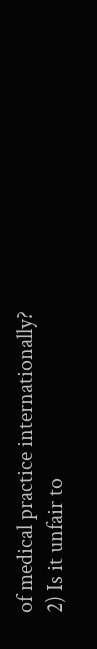of medical practice internationally?
2) Is it unfair to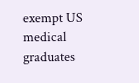exempt US medical graduates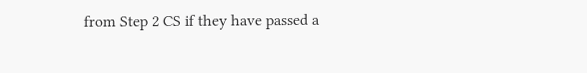from Step 2 CS if they have passed a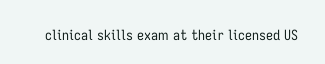clinical skills exam at their licensed US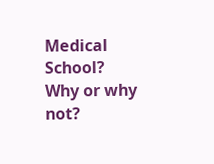Medical School? Why or why not?